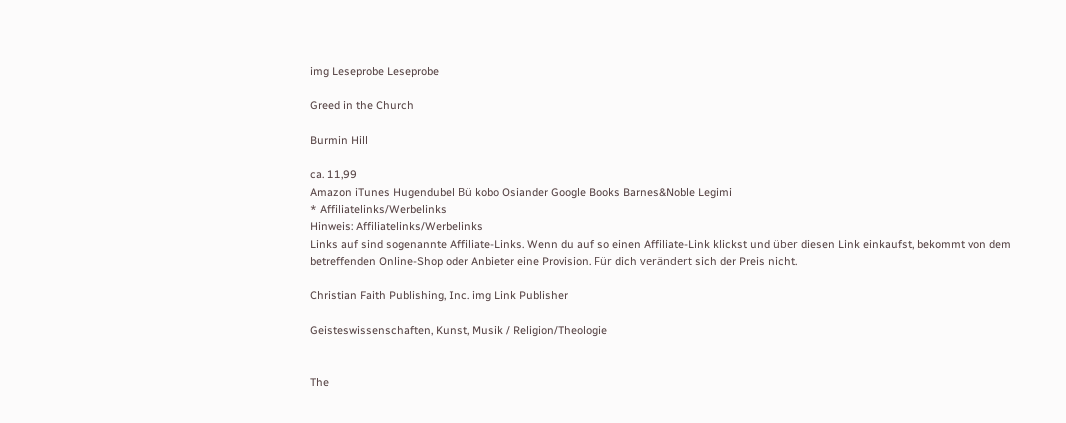img Leseprobe Leseprobe

Greed in the Church

Burmin Hill

ca. 11,99
Amazon iTunes Hugendubel Bü kobo Osiander Google Books Barnes&Noble Legimi
* Affiliatelinks/Werbelinks
Hinweis: Affiliatelinks/Werbelinks
Links auf sind sogenannte Affiliate-Links. Wenn du auf so einen Affiliate-Link klickst und über diesen Link einkaufst, bekommt von dem betreffenden Online-Shop oder Anbieter eine Provision. Für dich verändert sich der Preis nicht.

Christian Faith Publishing, Inc. img Link Publisher

Geisteswissenschaften, Kunst, Musik / Religion/Theologie


The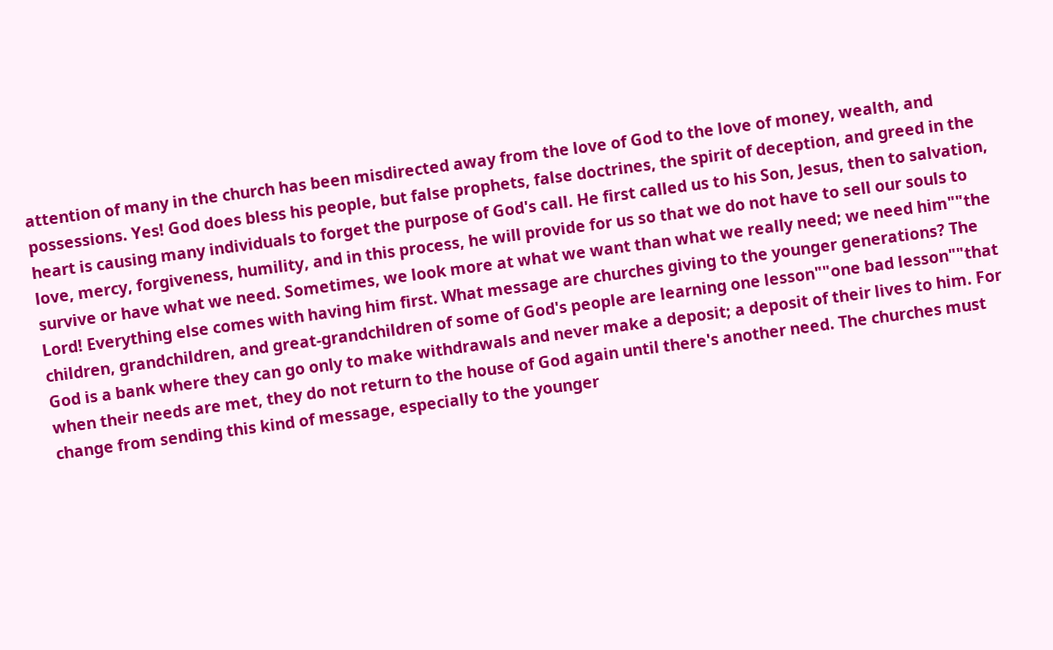attention of many in the church has been misdirected away from the love of God to the love of money, wealth, and possessions. Yes! God does bless his people, but false prophets, false doctrines, the spirit of deception, and greed in the heart is causing many individuals to forget the purpose of God's call. He first called us to his Son, Jesus, then to salvation, love, mercy, forgiveness, humility, and in this process, he will provide for us so that we do not have to sell our souls to survive or have what we need. Sometimes, we look more at what we want than what we really need; we need him""the Lord! Everything else comes with having him first. What message are churches giving to the younger generations? The children, grandchildren, and great-grandchildren of some of God's people are learning one lesson""one bad lesson""that God is a bank where they can go only to make withdrawals and never make a deposit; a deposit of their lives to him. For when their needs are met, they do not return to the house of God again until there's another need. The churches must change from sending this kind of message, especially to the younger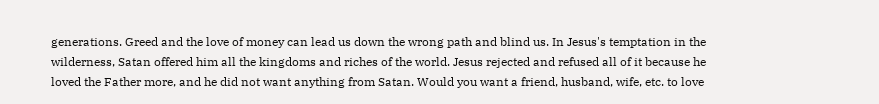generations. Greed and the love of money can lead us down the wrong path and blind us. In Jesus's temptation in the wilderness, Satan offered him all the kingdoms and riches of the world. Jesus rejected and refused all of it because he loved the Father more, and he did not want anything from Satan. Would you want a friend, husband, wife, etc. to love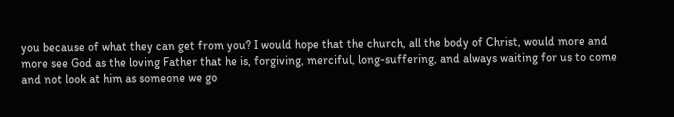you because of what they can get from you? I would hope that the church, all the body of Christ, would more and more see God as the loving Father that he is, forgiving, merciful, long-suffering, and always waiting for us to come and not look at him as someone we go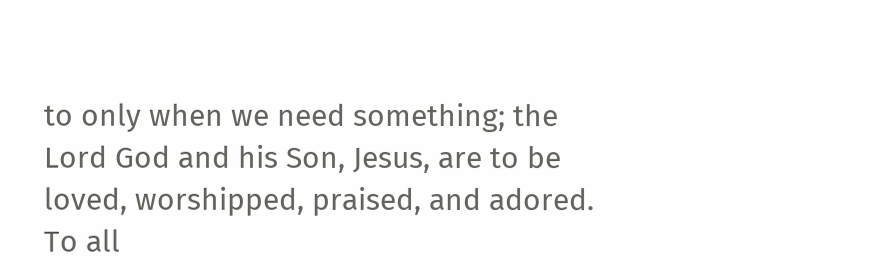to only when we need something; the Lord God and his Son, Jesus, are to be loved, worshipped, praised, and adored. To all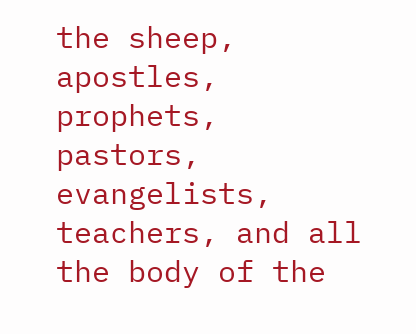the sheep, apostles, prophets, pastors, evangelists, teachers, and all the body of the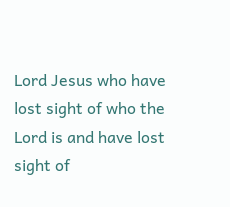Lord Jesus who have lost sight of who the Lord is and have lost sight of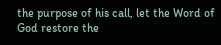the purpose of his call, let the Word of God restore the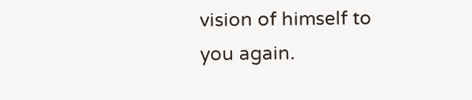vision of himself to you again.